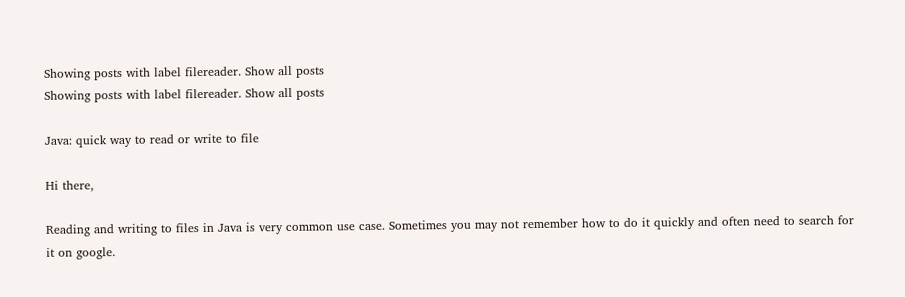Showing posts with label filereader. Show all posts
Showing posts with label filereader. Show all posts

Java: quick way to read or write to file

Hi there,

Reading and writing to files in Java is very common use case. Sometimes you may not remember how to do it quickly and often need to search for it on google.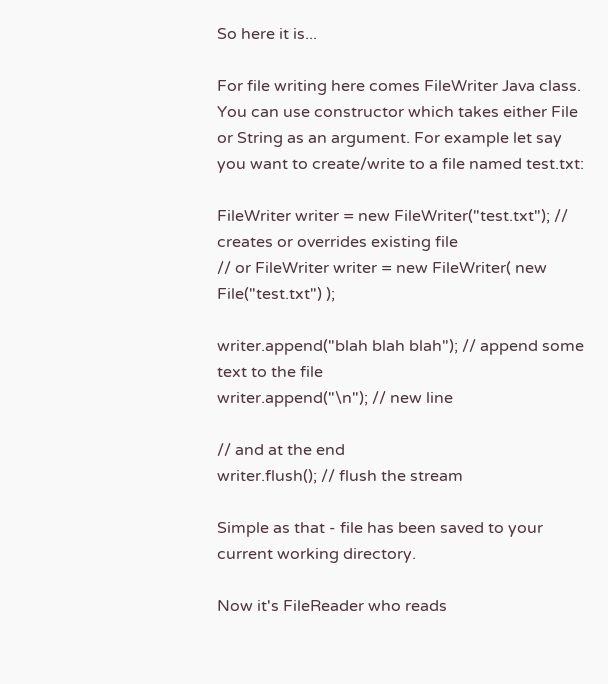So here it is...

For file writing here comes FileWriter Java class. You can use constructor which takes either File or String as an argument. For example let say you want to create/write to a file named test.txt:

FileWriter writer = new FileWriter("test.txt"); // creates or overrides existing file
// or FileWriter writer = new FileWriter( new File("test.txt") );

writer.append("blah blah blah"); // append some text to the file
writer.append("\n"); // new line

// and at the end
writer.flush(); // flush the stream

Simple as that - file has been saved to your current working directory.

Now it's FileReader who reads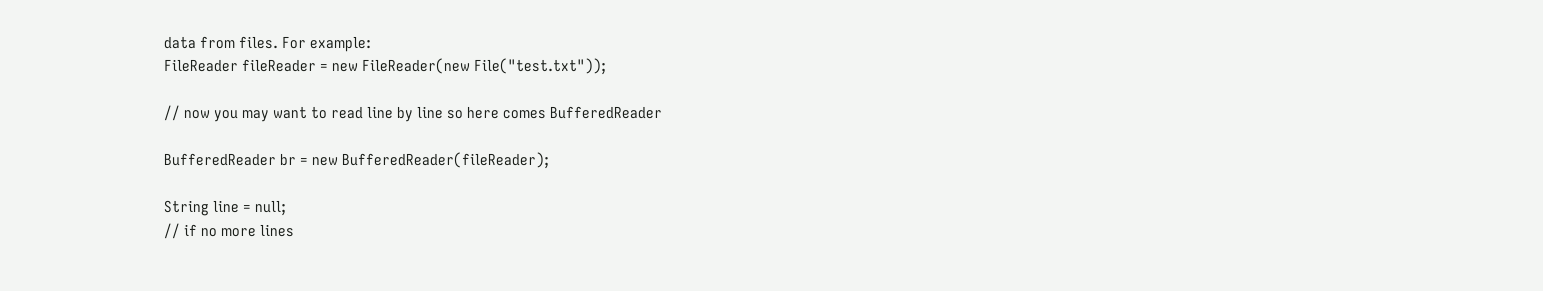data from files. For example:
FileReader fileReader = new FileReader(new File("test.txt"));

// now you may want to read line by line so here comes BufferedReader

BufferedReader br = new BufferedReader(fileReader);

String line = null;
// if no more lines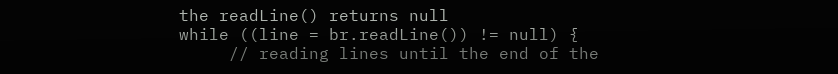the readLine() returns null
while ((line = br.readLine()) != null) {
     // reading lines until the end of the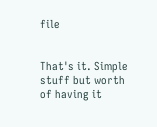file


That's it. Simple stuff but worth of having it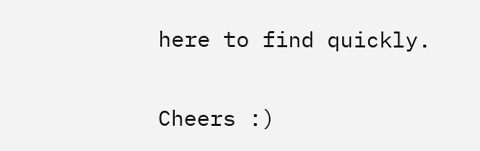here to find quickly.

Cheers :)